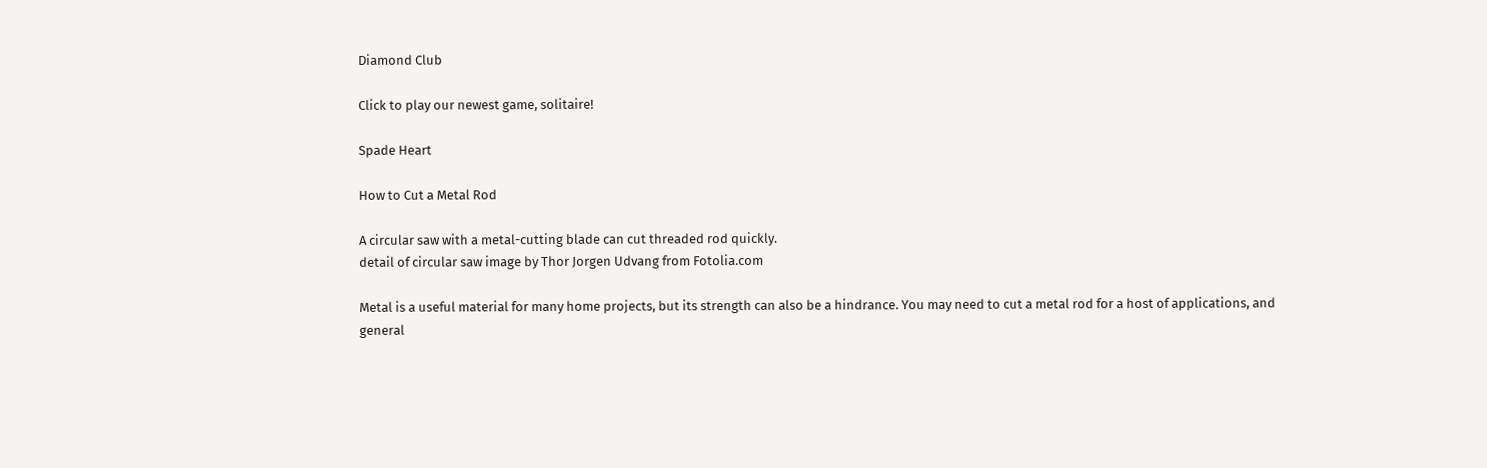Diamond Club

Click to play our newest game, solitaire!

Spade Heart

How to Cut a Metal Rod

A circular saw with a metal-cutting blade can cut threaded rod quickly.
detail of circular saw image by Thor Jorgen Udvang from Fotolia.com

Metal is a useful material for many home projects, but its strength can also be a hindrance. You may need to cut a metal rod for a host of applications, and general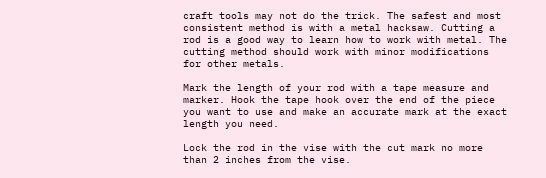craft tools may not do the trick. The safest and most consistent method is with a metal hacksaw. Cutting a rod is a good way to learn how to work with metal. The cutting method should work with minor modifications for other metals.

Mark the length of your rod with a tape measure and marker. Hook the tape hook over the end of the piece you want to use and make an accurate mark at the exact length you need.

Lock the rod in the vise with the cut mark no more than 2 inches from the vise.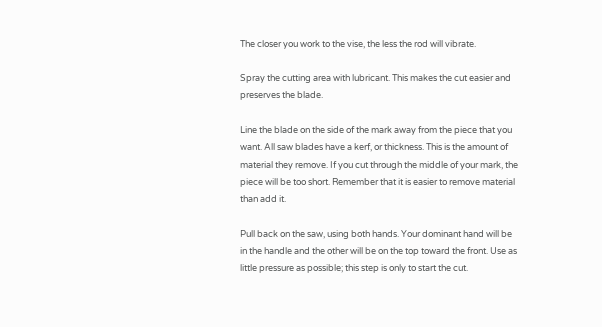The closer you work to the vise, the less the rod will vibrate.

Spray the cutting area with lubricant. This makes the cut easier and preserves the blade.

Line the blade on the side of the mark away from the piece that you want. All saw blades have a kerf, or thickness. This is the amount of material they remove. If you cut through the middle of your mark, the piece will be too short. Remember that it is easier to remove material than add it.

Pull back on the saw, using both hands. Your dominant hand will be in the handle and the other will be on the top toward the front. Use as little pressure as possible; this step is only to start the cut.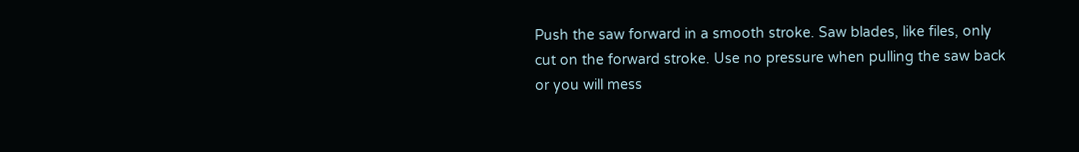Push the saw forward in a smooth stroke. Saw blades, like files, only cut on the forward stroke. Use no pressure when pulling the saw back or you will mess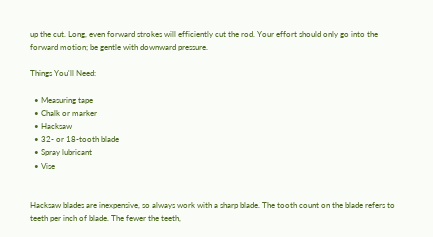up the cut. Long, even forward strokes will efficiently cut the rod. Your effort should only go into the forward motion; be gentle with downward pressure.

Things You'll Need:

  • Measuring tape
  • Chalk or marker
  • Hacksaw
  • 32- or 18-tooth blade
  • Spray lubricant
  • Vise


Hacksaw blades are inexpensive, so always work with a sharp blade. The tooth count on the blade refers to teeth per inch of blade. The fewer the teeth,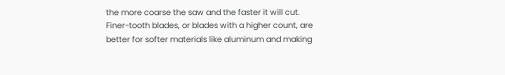the more coarse the saw and the faster it will cut. Finer-tooth blades, or blades with a higher count, are better for softer materials like aluminum and making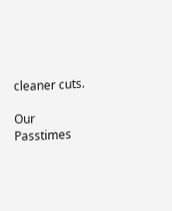cleaner cuts.

Our Passtimes